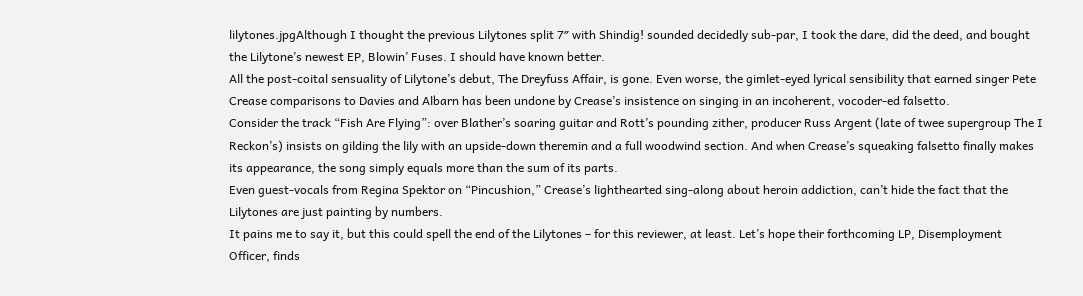lilytones.jpgAlthough I thought the previous Lilytones split 7″ with Shindig! sounded decidedly sub-par, I took the dare, did the deed, and bought the Lilytone’s newest EP, Blowin’ Fuses. I should have known better.
All the post-coital sensuality of Lilytone’s debut, The Dreyfuss Affair, is gone. Even worse, the gimlet-eyed lyrical sensibility that earned singer Pete Crease comparisons to Davies and Albarn has been undone by Crease’s insistence on singing in an incoherent, vocoder-ed falsetto.
Consider the track “Fish Are Flying”: over Blather’s soaring guitar and Rott’s pounding zither, producer Russ Argent (late of twee supergroup The I Reckon’s) insists on gilding the lily with an upside-down theremin and a full woodwind section. And when Crease’s squeaking falsetto finally makes its appearance, the song simply equals more than the sum of its parts.
Even guest-vocals from Regina Spektor on “Pincushion,” Crease’s lighthearted sing-along about heroin addiction, can’t hide the fact that the Lilytones are just painting by numbers.
It pains me to say it, but this could spell the end of the Lilytones – for this reviewer, at least. Let’s hope their forthcoming LP, Disemployment Officer, finds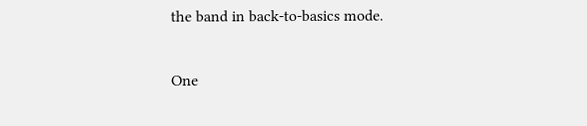the band in back-to-basics mode.

One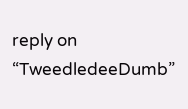reply on “TweedledeeDumb”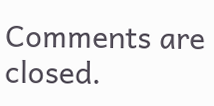Comments are closed.